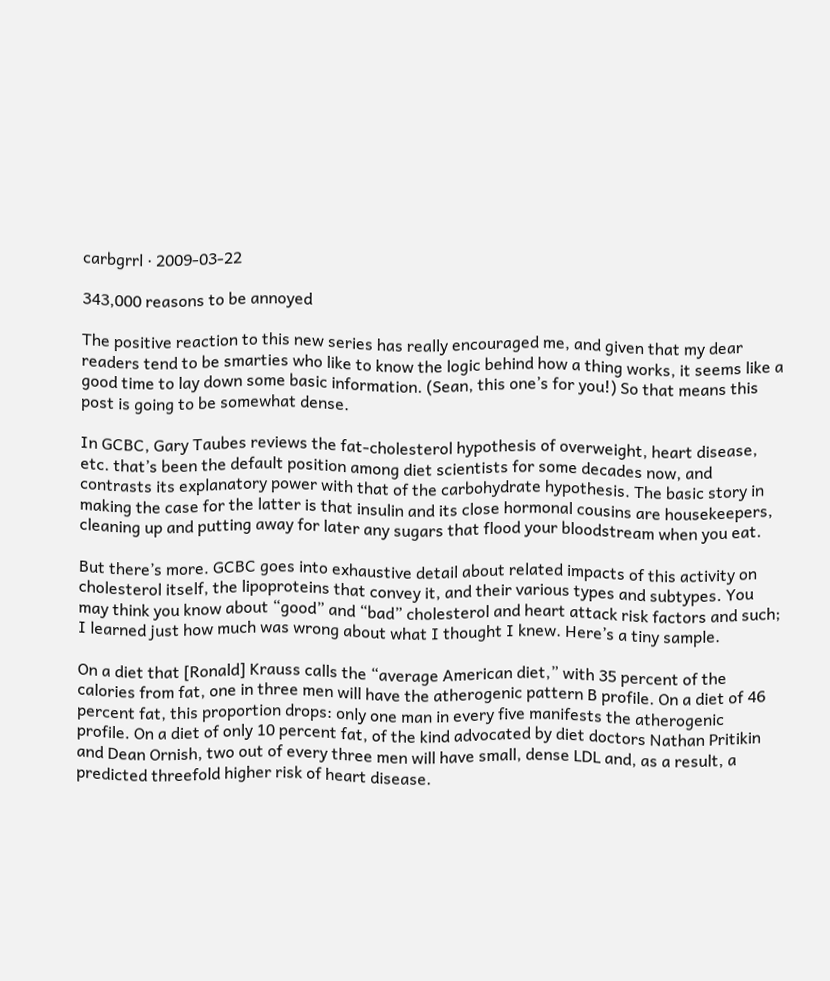carbgrrl · 2009-03-22

343,000 reasons to be annoyed

The positive reaction to this new series has really encouraged me, and given that my dear readers tend to be smarties who like to know the logic behind how a thing works, it seems like a good time to lay down some basic information. (Sean, this one’s for you!) So that means this post is going to be somewhat dense.

In GCBC, Gary Taubes reviews the fat-cholesterol hypothesis of overweight, heart disease, etc. that’s been the default position among diet scientists for some decades now, and contrasts its explanatory power with that of the carbohydrate hypothesis. The basic story in making the case for the latter is that insulin and its close hormonal cousins are housekeepers, cleaning up and putting away for later any sugars that flood your bloodstream when you eat.

But there’s more. GCBC goes into exhaustive detail about related impacts of this activity on cholesterol itself, the lipoproteins that convey it, and their various types and subtypes. You may think you know about “good” and “bad” cholesterol and heart attack risk factors and such; I learned just how much was wrong about what I thought I knew. Here’s a tiny sample.

On a diet that [Ronald] Krauss calls the “average American diet,” with 35 percent of the calories from fat, one in three men will have the atherogenic pattern B profile. On a diet of 46 percent fat, this proportion drops: only one man in every five manifests the atherogenic profile. On a diet of only 10 percent fat, of the kind advocated by diet doctors Nathan Pritikin and Dean Ornish, two out of every three men will have small, dense LDL and, as a result, a predicted threefold higher risk of heart disease.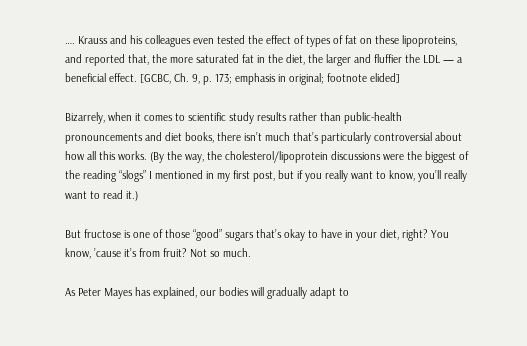…. Krauss and his colleagues even tested the effect of types of fat on these lipoproteins, and reported that, the more saturated fat in the diet, the larger and fluffier the LDL — a beneficial effect. [GCBC, Ch. 9, p. 173; emphasis in original; footnote elided]

Bizarrely, when it comes to scientific study results rather than public-health pronouncements and diet books, there isn’t much that’s particularly controversial about how all this works. (By the way, the cholesterol/lipoprotein discussions were the biggest of the reading “slogs” I mentioned in my first post, but if you really want to know, you’ll really want to read it.)

But fructose is one of those “good” sugars that’s okay to have in your diet, right? You know, ’cause it’s from fruit? Not so much.

As Peter Mayes has explained, our bodies will gradually adapt to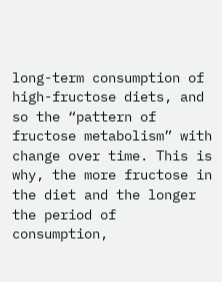long-term consumption of high-fructose diets, and so the “pattern of fructose metabolism” with change over time. This is why, the more fructose in the diet and the longer the period of consumption,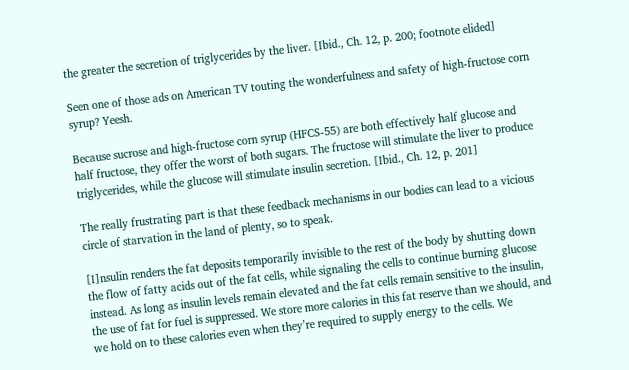the greater the secretion of triglycerides by the liver. [Ibid., Ch. 12, p. 200; footnote elided]

Seen one of those ads on American TV touting the wonderfulness and safety of high-fructose corn syrup? Yeesh.

Because sucrose and high-fructose corn syrup (HFCS-55) are both effectively half glucose and half fructose, they offer the worst of both sugars. The fructose will stimulate the liver to produce triglycerides, while the glucose will stimulate insulin secretion. [Ibid., Ch. 12, p. 201]

The really frustrating part is that these feedback mechanisms in our bodies can lead to a vicious circle of starvation in the land of plenty, so to speak.

[I]nsulin renders the fat deposits temporarily invisible to the rest of the body by shutting down the flow of fatty acids out of the fat cells, while signaling the cells to continue burning glucose instead. As long as insulin levels remain elevated and the fat cells remain sensitive to the insulin, the use of fat for fuel is suppressed. We store more calories in this fat reserve than we should, and we hold on to these calories even when they’re required to supply energy to the cells. We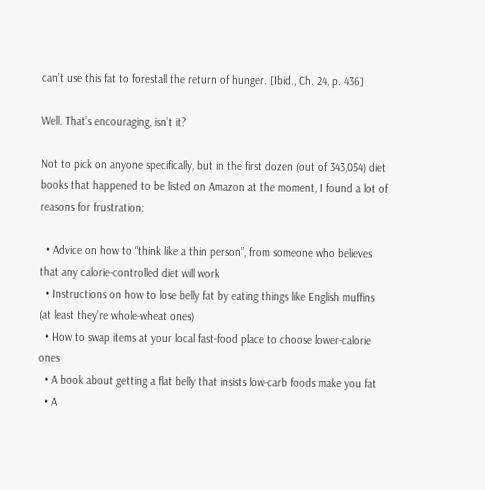can’t use this fat to forestall the return of hunger. [Ibid., Ch. 24, p. 436]

Well. That’s encouraging, isn’t it?

Not to pick on anyone specifically, but in the first dozen (out of 343,054) diet books that happened to be listed on Amazon at the moment, I found a lot of reasons for frustration:

  • Advice on how to “think like a thin person”, from someone who believes that any calorie-controlled diet will work
  • Instructions on how to lose belly fat by eating things like English muffins (at least they’re whole-wheat ones)
  • How to swap items at your local fast-food place to choose lower-calorie ones
  • A book about getting a flat belly that insists low-carb foods make you fat
  • A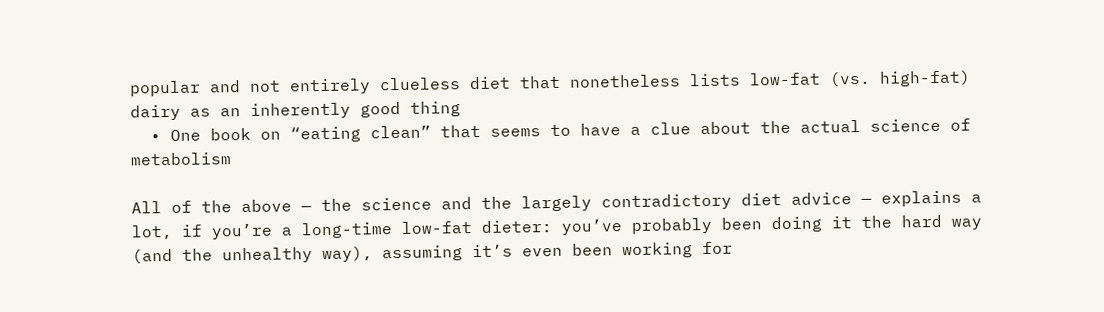popular and not entirely clueless diet that nonetheless lists low-fat (vs. high-fat) dairy as an inherently good thing
  • One book on “eating clean” that seems to have a clue about the actual science of metabolism

All of the above — the science and the largely contradictory diet advice — explains a lot, if you’re a long-time low-fat dieter: you’ve probably been doing it the hard way (and the unhealthy way), assuming it’s even been working for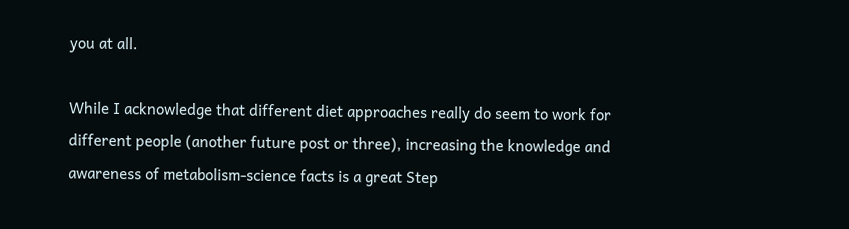you at all.

While I acknowledge that different diet approaches really do seem to work for different people (another future post or three), increasing the knowledge and awareness of metabolism-science facts is a great Step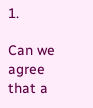1.

Can we agree that a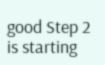good Step 2 is starting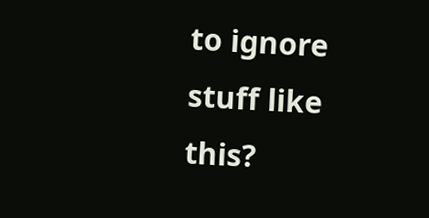to ignore stuff like this?